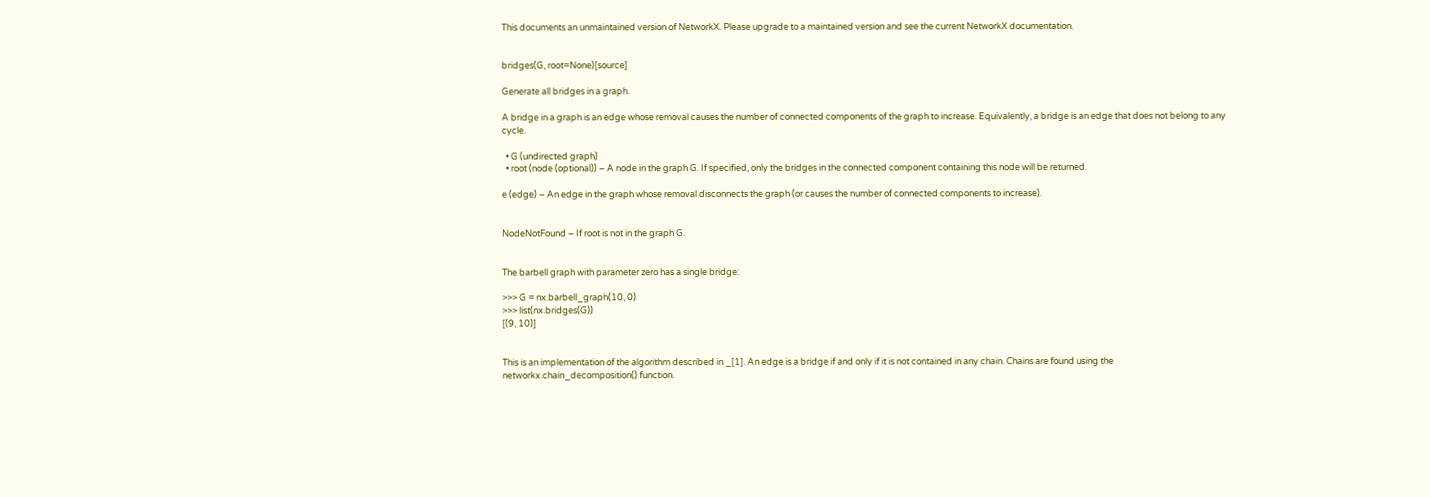This documents an unmaintained version of NetworkX. Please upgrade to a maintained version and see the current NetworkX documentation.


bridges(G, root=None)[source]

Generate all bridges in a graph.

A bridge in a graph is an edge whose removal causes the number of connected components of the graph to increase. Equivalently, a bridge is an edge that does not belong to any cycle.

  • G (undirected graph)
  • root (node (optional)) – A node in the graph G. If specified, only the bridges in the connected component containing this node will be returned.

e (edge) – An edge in the graph whose removal disconnects the graph (or causes the number of connected components to increase).


NodeNotFound – If root is not in the graph G.


The barbell graph with parameter zero has a single bridge:

>>> G = nx.barbell_graph(10, 0)
>>> list(nx.bridges(G))
[(9, 10)]


This is an implementation of the algorithm described in _[1]. An edge is a bridge if and only if it is not contained in any chain. Chains are found using the networkx.chain_decomposition() function.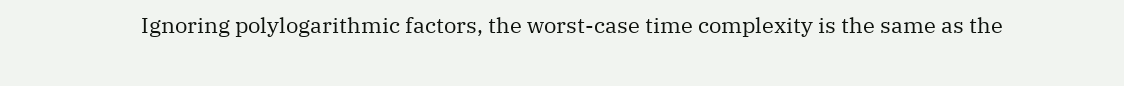Ignoring polylogarithmic factors, the worst-case time complexity is the same as the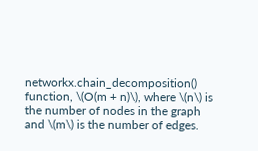networkx.chain_decomposition() function, \(O(m + n)\), where \(n\) is the number of nodes in the graph and \(m\) is the number of edges.